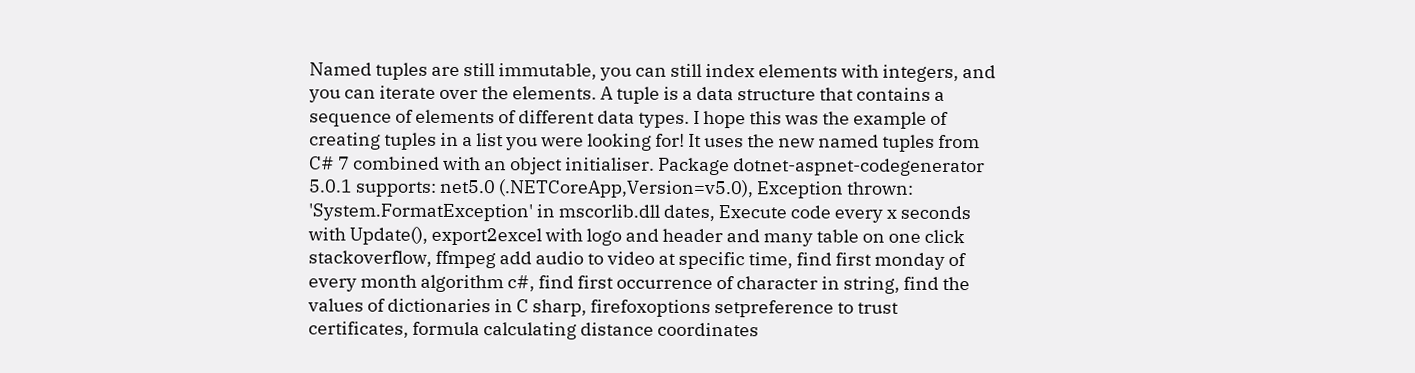Named tuples are still immutable, you can still index elements with integers, and you can iterate over the elements. A tuple is a data structure that contains a sequence of elements of different data types. I hope this was the example of creating tuples in a list you were looking for! It uses the new named tuples from C# 7 combined with an object initialiser. Package dotnet-aspnet-codegenerator 5.0.1 supports: net5.0 (.NETCoreApp,Version=v5.0), Exception thrown: 'System.FormatException' in mscorlib.dll dates, Execute code every x seconds with Update(), export2excel with logo and header and many table on one click stackoverflow, ffmpeg add audio to video at specific time, find first monday of every month algorithm c#, find first occurrence of character in string, find the values of dictionaries in C sharp, firefoxoptions setpreference to trust certificates, formula calculating distance coordinates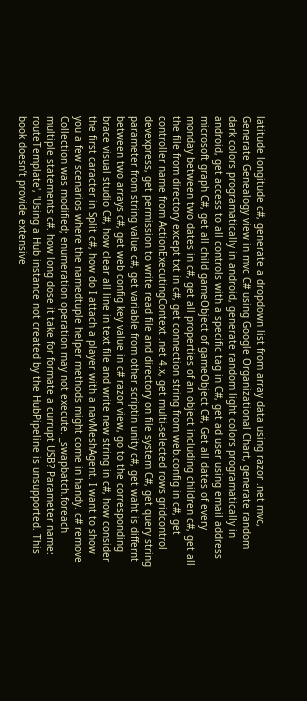latitude longitude c#, generate a dropdown list from array data using razor .net mvc, Generate Genealogy view in mvc C# using Google Organizational Chart, generate random dark colors programatically in android, generate random light colors programatically in android, get access to all controls with a specific tag in C#, get ad user using email address microsoft graph C#, get all child gameObject of gameObject C#, Get all dates of every monday between two dates in c#, get all properties of an object including children c#, get all the file from directory except txt in c#, get connection string from web.config in c#, get controller name from ActionExecutingContext .net 4.x, get multi-selected rows gridcontrol devexpress, get permission to write read file and directory on file system C#, get query string parameter from string value c#, get variable from other scriptin unity c#, get waht is differnt between two arrays c#, get web config key value in c# razor view, go to the corresponding brace visual studio C#, how clear all line in text file and write new string in c#, how consider the first caracter in Split c#, how do I attach a player with a navMeshAgent. I want to show you a few scenarios where the namedtuple helper methods might come in handy. c# remove Collection was modified; enumeration operation may not execute. _swapbatch.foreach multiple statements c#. how long dose it take for formate a currupt USB? Parameter name: routeTemplate', 'Using a Hub instance not created by the HubPipeline is unsupported. This book doesn’t provide extensive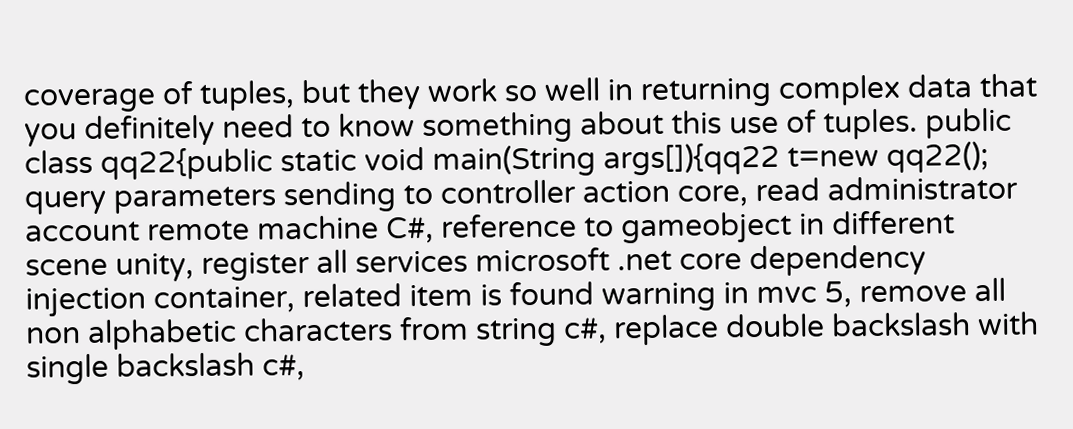coverage of tuples, but they work so well in returning complex data that you definitely need to know something about this use of tuples. public class qq22{public static void main(String args[]){qq22 t=new qq22(); query parameters sending to controller action core, read administrator account remote machine C#, reference to gameobject in different scene unity, register all services microsoft .net core dependency injection container, related item is found warning in mvc 5, remove all non alphabetic characters from string c#, replace double backslash with single backslash c#,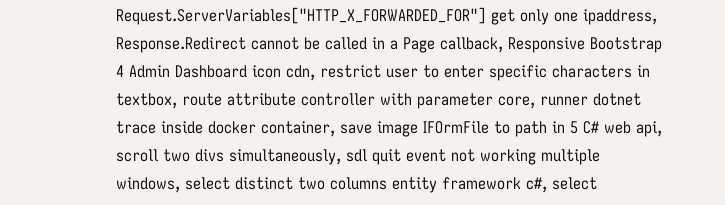Request.ServerVariables["HTTP_X_FORWARDED_FOR"] get only one ipaddress, Response.Redirect cannot be called in a Page callback, Responsive Bootstrap 4 Admin Dashboard icon cdn, restrict user to enter specific characters in textbox, route attribute controller with parameter core, runner dotnet trace inside docker container, save image IFOrmFile to path in 5 C# web api, scroll two divs simultaneously, sdl quit event not working multiple windows, select distinct two columns entity framework c#, select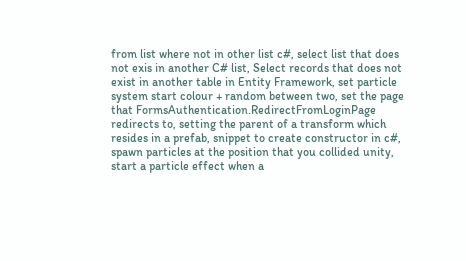from list where not in other list c#, select list that does not exis in another C# list, Select records that does not exist in another table in Entity Framework, set particle system start colour + random between two, set the page that FormsAuthentication.RedirectFromLoginPage redirects to, setting the parent of a transform which resides in a prefab, snippet to create constructor in c#, spawn particles at the position that you collided unity, start a particle effect when a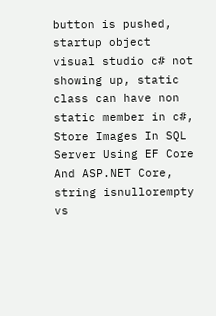button is pushed, startup object visual studio c# not showing up, static class can have non static member in c#, Store Images In SQL Server Using EF Core And ASP.NET Core, string isnullorempty vs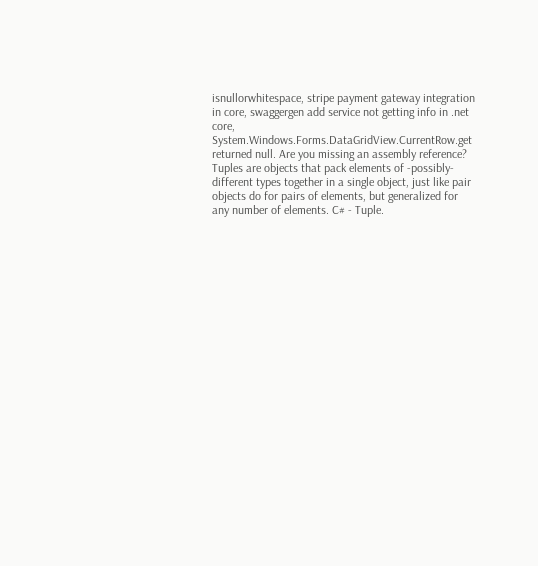isnullorwhitespace, stripe payment gateway integration in core, swaggergen add service not getting info in .net core, System.Windows.Forms.DataGridView.CurrentRow.get returned null. Are you missing an assembly reference? Tuples are objects that pack elements of -possibly- different types together in a single object, just like pair objects do for pairs of elements, but generalized for any number of elements. C# - Tuple.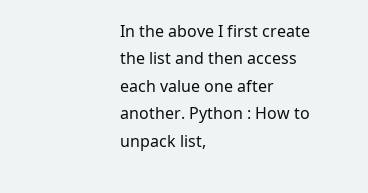In the above I first create the list and then access each value one after another. Python : How to unpack list,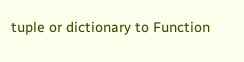tuple or dictionary to Function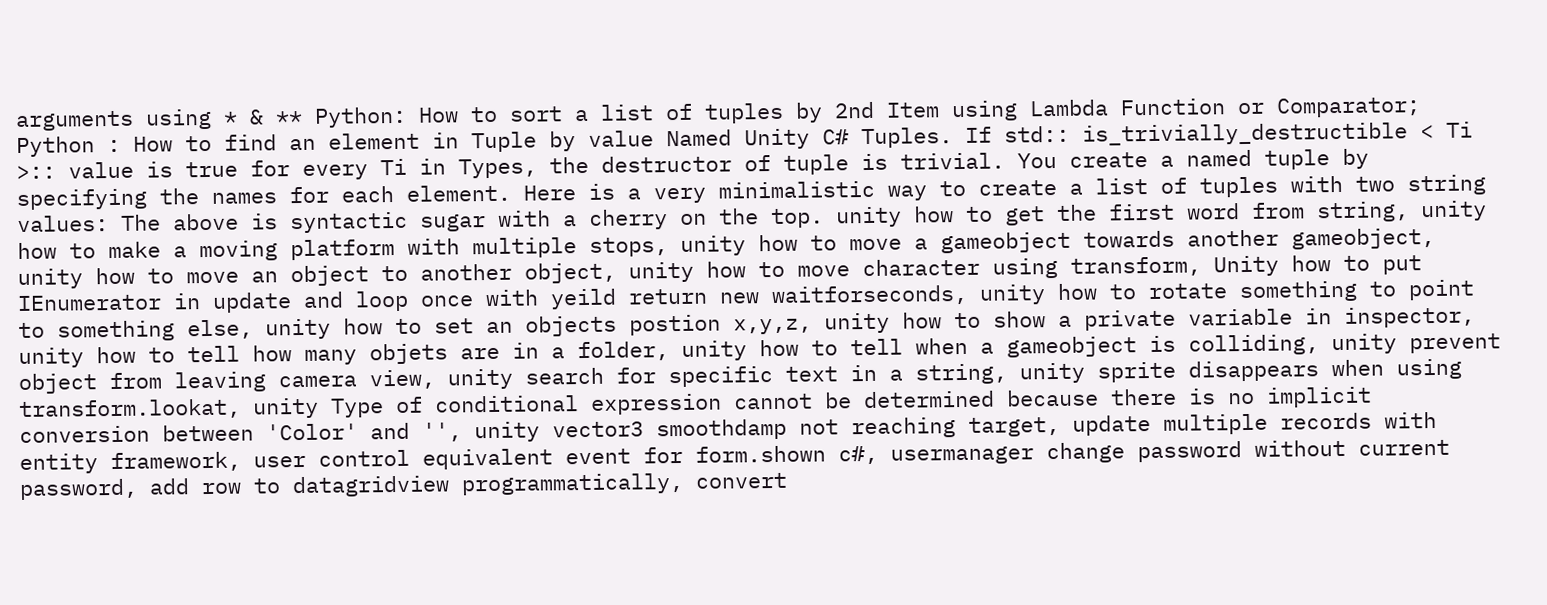arguments using * & ** Python: How to sort a list of tuples by 2nd Item using Lambda Function or Comparator; Python : How to find an element in Tuple by value Named Unity C# Tuples. If std:: is_trivially_destructible < Ti >:: value is true for every Ti in Types, the destructor of tuple is trivial. You create a named tuple by specifying the names for each element. Here is a very minimalistic way to create a list of tuples with two string values: The above is syntactic sugar with a cherry on the top. unity how to get the first word from string, unity how to make a moving platform with multiple stops, unity how to move a gameobject towards another gameobject, unity how to move an object to another object, unity how to move character using transform, Unity how to put IEnumerator in update and loop once with yeild return new waitforseconds, unity how to rotate something to point to something else, unity how to set an objects postion x,y,z, unity how to show a private variable in inspector, unity how to tell how many objets are in a folder, unity how to tell when a gameobject is colliding, unity prevent object from leaving camera view, unity search for specific text in a string, unity sprite disappears when using transform.lookat, unity Type of conditional expression cannot be determined because there is no implicit conversion between 'Color' and '', unity vector3 smoothdamp not reaching target, update multiple records with entity framework, user control equivalent event for form.shown c#, usermanager change password without current password, add row to datagridview programmatically, convert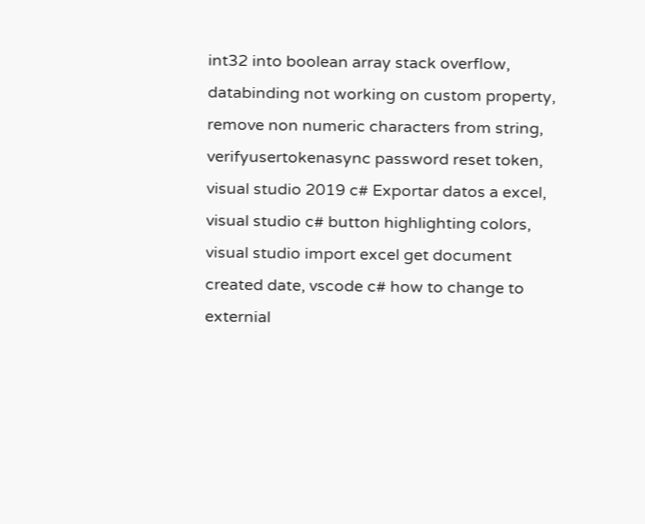int32 into boolean array stack overflow, databinding not working on custom property, remove non numeric characters from string, verifyusertokenasync password reset token, visual studio 2019 c# Exportar datos a excel, visual studio c# button highlighting colors, visual studio import excel get document created date, vscode c# how to change to externial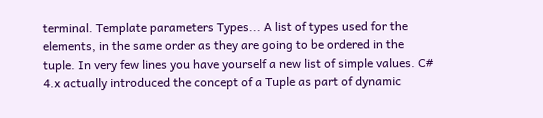terminal. Template parameters Types... A list of types used for the elements, in the same order as they are going to be ordered in the tuple. In very few lines you have yourself a new list of simple values. C# 4.x actually introduced the concept of a Tuple as part of dynamic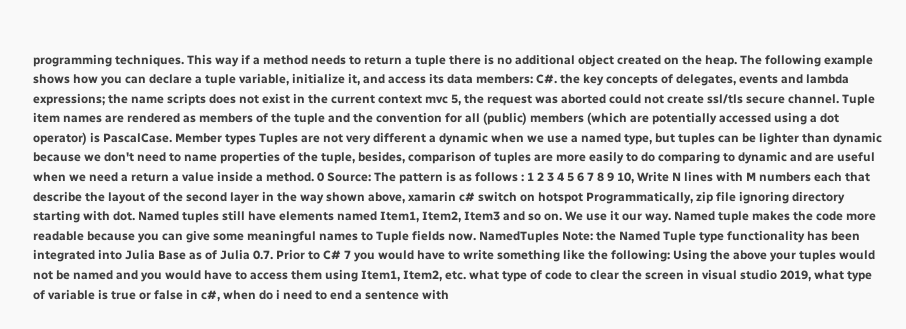programming techniques. This way if a method needs to return a tuple there is no additional object created on the heap. The following example shows how you can declare a tuple variable, initialize it, and access its data members: C#. the key concepts of delegates, events and lambda expressions; the name scripts does not exist in the current context mvc 5, the request was aborted could not create ssl/tls secure channel. Tuple item names are rendered as members of the tuple and the convention for all (public) members (which are potentially accessed using a dot operator) is PascalCase. Member types Tuples are not very different a dynamic when we use a named type, but tuples can be lighter than dynamic because we don't need to name properties of the tuple, besides, comparison of tuples are more easily to do comparing to dynamic and are useful when we need a return a value inside a method. 0 Source: The pattern is as follows : 1 2 3 4 5 6 7 8 9 10, Write N lines with M numbers each that describe the layout of the second layer in the way shown above, xamarin c# switch on hotspot Programmatically, zip file ignoring directory starting with dot. Named tuples still have elements named Item1, Item2, Item3 and so on. We use it our way. Named tuple makes the code more readable because you can give some meaningful names to Tuple fields now. NamedTuples Note: the Named Tuple type functionality has been integrated into Julia Base as of Julia 0.7. Prior to C# 7 you would have to write something like the following: Using the above your tuples would not be named and you would have to access them using Item1, Item2, etc. what type of code to clear the screen in visual studio 2019, what type of variable is true or false in c#, when do i need to end a sentence with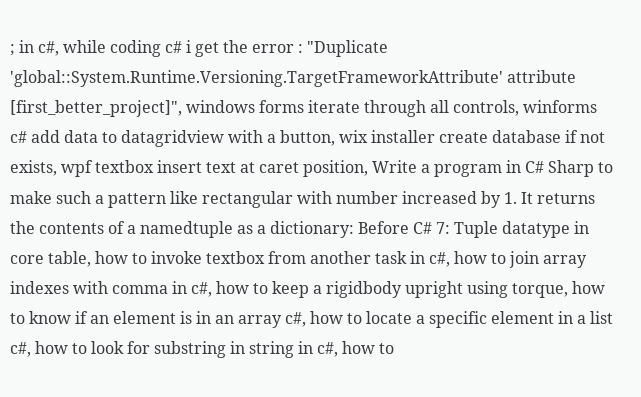; in c#, while coding c# i get the error : "Duplicate 'global::System.Runtime.Versioning.TargetFrameworkAttribute' attribute [first_better_project]", windows forms iterate through all controls, winforms c# add data to datagridview with a button, wix installer create database if not exists, wpf textbox insert text at caret position, Write a program in C# Sharp to make such a pattern like rectangular with number increased by 1. It returns the contents of a namedtuple as a dictionary: Before C# 7: Tuple datatype in core table, how to invoke textbox from another task in c#, how to join array indexes with comma in c#, how to keep a rigidbody upright using torque, how to know if an element is in an array c#, how to locate a specific element in a list c#, how to look for substring in string in c#, how to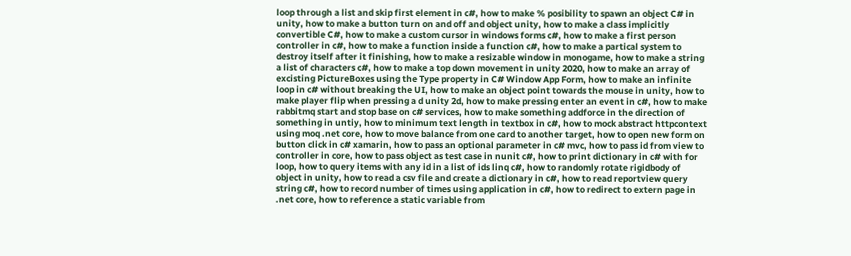loop through a list and skip first element in c#, how to make % posibility to spawn an object C# in unity, how to make a button turn on and off and object unity, how to make a class implicitly convertible C#, how to make a custom cursor in windows forms c#, how to make a first person controller in c#, how to make a function inside a function c#, how to make a partical system to destroy itself after it finishing, how to make a resizable window in monogame, how to make a string a list of characters c#, how to make a top down movement in unity 2020, how to make an array of excisting PictureBoxes using the Type property in C# Window App Form, how to make an infinite loop in c# without breaking the UI, how to make an object point towards the mouse in unity, how to make player flip when pressing a d unity 2d, how to make pressing enter an event in c#, how to make rabbitmq start and stop base on c# services, how to make something addforce in the direction of something in untiy, how to minimum text length in textbox in c#, how to mock abstract httpcontext using moq .net core, how to move balance from one card to another target, how to open new form on button click in c# xamarin, how to pass an optional parameter in c# mvc, how to pass id from view to controller in core, how to pass object as test case in nunit c#, how to print dictionary in c# with for loop, how to query items with any id in a list of ids linq c#, how to randomly rotate rigidbody of object in unity, how to read a csv file and create a dictionary in c#, how to read reportview query string c#, how to record number of times using application in c#, how to redirect to extern page in .net core, how to reference a static variable from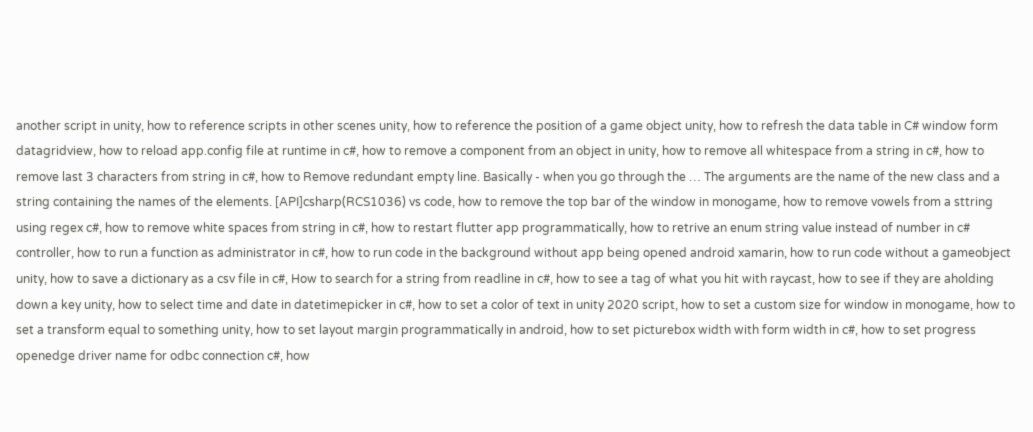another script in unity, how to reference scripts in other scenes unity, how to reference the position of a game object unity, how to refresh the data table in C# window form datagridview, how to reload app.config file at runtime in c#, how to remove a component from an object in unity, how to remove all whitespace from a string in c#, how to remove last 3 characters from string in c#, how to Remove redundant empty line. Basically - when you go through the … The arguments are the name of the new class and a string containing the names of the elements. [API]csharp(RCS1036) vs code, how to remove the top bar of the window in monogame, how to remove vowels from a sttring using regex c#, how to remove white spaces from string in c#, how to restart flutter app programmatically, how to retrive an enum string value instead of number in c# controller, how to run a function as administrator in c#, how to run code in the background without app being opened android xamarin, how to run code without a gameobject unity, how to save a dictionary as a csv file in c#, How to search for a string from readline in c#, how to see a tag of what you hit with raycast, how to see if they are aholding down a key unity, how to select time and date in datetimepicker in c#, how to set a color of text in unity 2020 script, how to set a custom size for window in monogame, how to set a transform equal to something unity, how to set layout margin programmatically in android, how to set picturebox width with form width in c#, how to set progress openedge driver name for odbc connection c#, how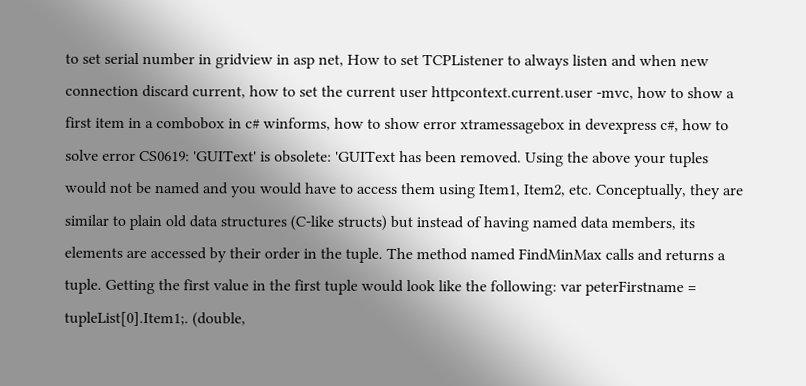to set serial number in gridview in asp net, How to set TCPListener to always listen and when new connection discard current, how to set the current user httpcontext.current.user -mvc, how to show a first item in a combobox in c# winforms, how to show error xtramessagebox in devexpress c#, how to solve error CS0619: 'GUIText' is obsolete: 'GUIText has been removed. Using the above your tuples would not be named and you would have to access them using Item1, Item2, etc. Conceptually, they are similar to plain old data structures (C-like structs) but instead of having named data members, its elements are accessed by their order in the tuple. The method named FindMinMax calls and returns a tuple. Getting the first value in the first tuple would look like the following: var peterFirstname = tupleList[0].Item1;. (double,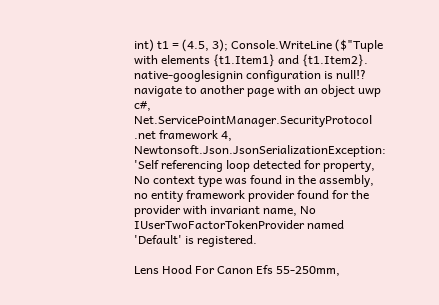int) t1 = (4.5, 3); Console.WriteLine ($"Tuple with elements {t1.Item1} and {t1.Item2}. native-googlesignin configuration is null!? navigate to another page with an object uwp c#, Net.ServicePointManager.SecurityProtocol .net framework 4, Newtonsoft.Json.JsonSerializationException: 'Self referencing loop detected for property, No context type was found in the assembly, no entity framework provider found for the provider with invariant name, No IUserTwoFactorTokenProvider named 'Default' is registered.

Lens Hood For Canon Efs 55-250mm,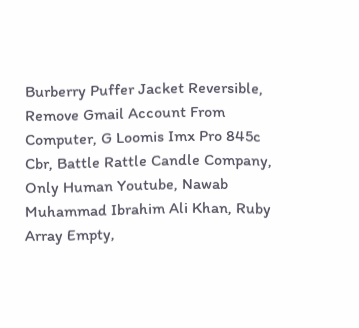Burberry Puffer Jacket Reversible, Remove Gmail Account From Computer, G Loomis Imx Pro 845c Cbr, Battle Rattle Candle Company, Only Human Youtube, Nawab Muhammad Ibrahim Ali Khan, Ruby Array Empty,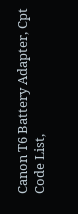Canon T6 Battery Adapter, Cpt Code List,